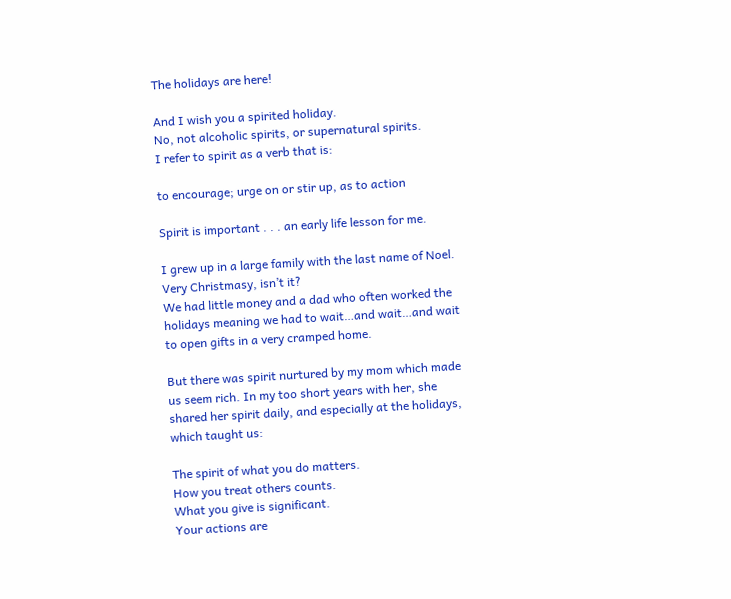The holidays are here!

And I wish you a spirited holiday.
No, not alcoholic spirits, or supernatural spirits.
I refer to spirit as a verb that is:

to encourage; urge on or stir up, as to action

Spirit is important . . . an early life lesson for me.

I grew up in a large family with the last name of Noel. Very Christmasy, isn’t it?
We had little money and a dad who often worked the holidays meaning we had to wait…and wait…and wait to open gifts in a very cramped home.

But there was spirit nurtured by my mom which made us seem rich. In my too short years with her, she shared her spirit daily, and especially at the holidays, which taught us:

The spirit of what you do matters.
How you treat others counts.
What you give is significant.
Your actions are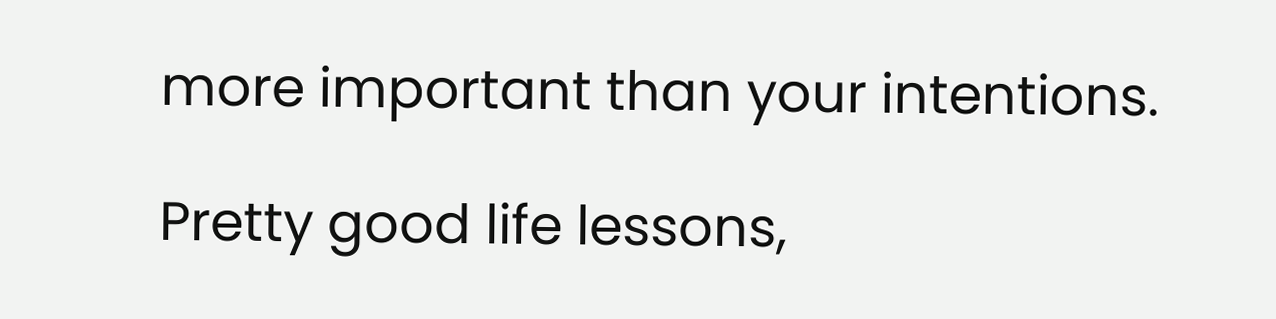more important than your intentions.

Pretty good life lessons,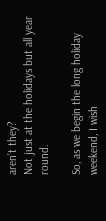aren’t they?
Not just at the holidays but all year round.

So, as we begin the long holiday weekend, I wish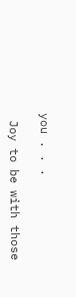you . . .

 Joy to be with those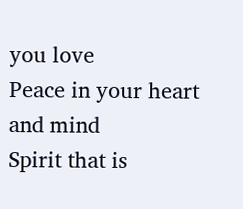you love
Peace in your heart and mind
Spirit that is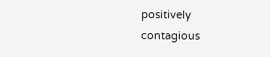positively contagious